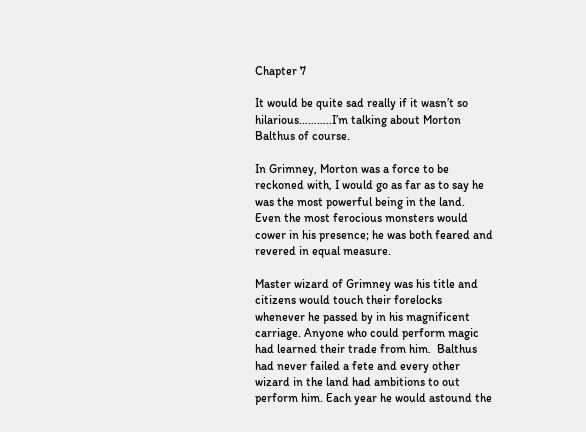Chapter 7

It would be quite sad really if it wasn’t so hilarious………..I’m talking about Morton Balthus of course.

In Grimney, Morton was a force to be reckoned with, I would go as far as to say he was the most powerful being in the land. Even the most ferocious monsters would cower in his presence; he was both feared and revered in equal measure.

Master wizard of Grimney was his title and citizens would touch their forelocks whenever he passed by in his magnificent carriage. Anyone who could perform magic had learned their trade from him.  Balthus had never failed a fete and every other wizard in the land had ambitions to out perform him. Each year he would astound the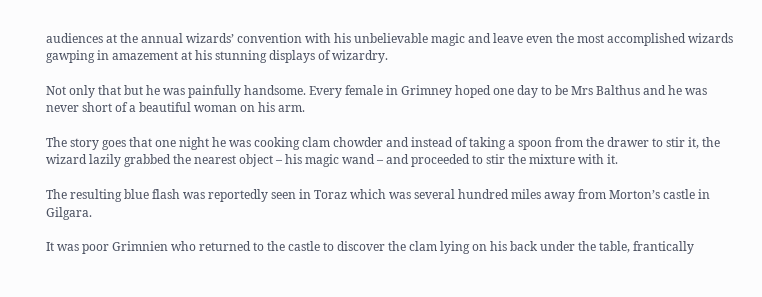audiences at the annual wizards’ convention with his unbelievable magic and leave even the most accomplished wizards gawping in amazement at his stunning displays of wizardry.

Not only that but he was painfully handsome. Every female in Grimney hoped one day to be Mrs Balthus and he was never short of a beautiful woman on his arm.

The story goes that one night he was cooking clam chowder and instead of taking a spoon from the drawer to stir it, the wizard lazily grabbed the nearest object – his magic wand – and proceeded to stir the mixture with it.

The resulting blue flash was reportedly seen in Toraz which was several hundred miles away from Morton’s castle in Gilgara.

It was poor Grimnien who returned to the castle to discover the clam lying on his back under the table, frantically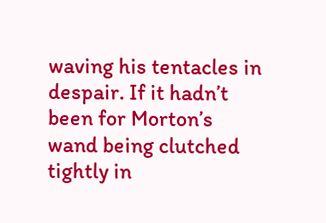waving his tentacles in despair. If it hadn’t been for Morton’s wand being clutched tightly in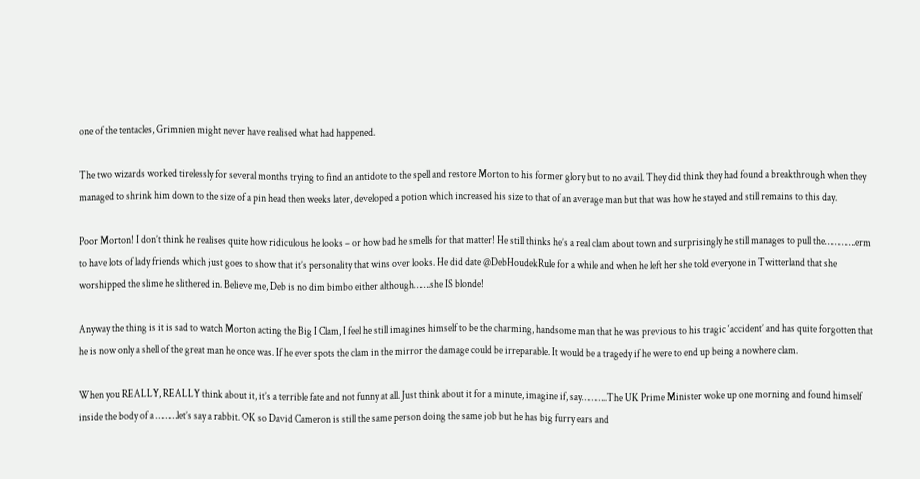one of the tentacles, Grimnien might never have realised what had happened.

The two wizards worked tirelessly for several months trying to find an antidote to the spell and restore Morton to his former glory but to no avail. They did think they had found a breakthrough when they managed to shrink him down to the size of a pin head then weeks later, developed a potion which increased his size to that of an average man but that was how he stayed and still remains to this day.

Poor Morton! I don’t think he realises quite how ridiculous he looks – or how bad he smells for that matter! He still thinks he’s a real clam about town and surprisingly he still manages to pull the………….erm to have lots of lady friends which just goes to show that it’s personality that wins over looks. He did date @DebHoudekRule for a while and when he left her she told everyone in Twitterland that she worshipped the slime he slithered in. Believe me, Deb is no dim bimbo either although…….she IS blonde!

Anyway the thing is it is sad to watch Morton acting the Big I Clam, I feel he still imagines himself to be the charming, handsome man that he was previous to his tragic ‘accident’ and has quite forgotten that he is now only a shell of the great man he once was. If he ever spots the clam in the mirror the damage could be irreparable. It would be a tragedy if he were to end up being a nowhere clam.

When you REALLY, REALLY think about it, it’s a terrible fate and not funny at all. Just think about it for a minute, imagine if, say………..The UK Prime Minister woke up one morning and found himself inside the body of a ………let’s say a rabbit. OK so David Cameron is still the same person doing the same job but he has big furry ears and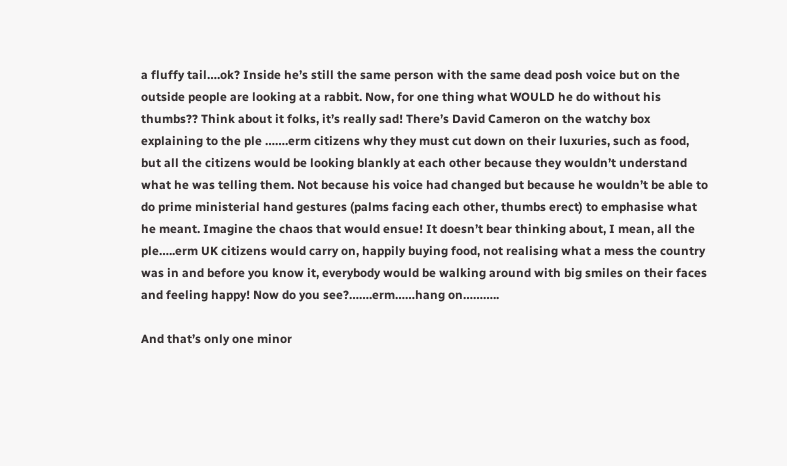a fluffy tail….ok? Inside he’s still the same person with the same dead posh voice but on the outside people are looking at a rabbit. Now, for one thing what WOULD he do without his thumbs?? Think about it folks, it’s really sad! There’s David Cameron on the watchy box explaining to the ple …….erm citizens why they must cut down on their luxuries, such as food, but all the citizens would be looking blankly at each other because they wouldn’t understand what he was telling them. Not because his voice had changed but because he wouldn’t be able to do prime ministerial hand gestures (palms facing each other, thumbs erect) to emphasise what he meant. Imagine the chaos that would ensue! It doesn’t bear thinking about, I mean, all the ple…..erm UK citizens would carry on, happily buying food, not realising what a mess the country was in and before you know it, everybody would be walking around with big smiles on their faces and feeling happy! Now do you see?…….erm……hang on………..

And that’s only one minor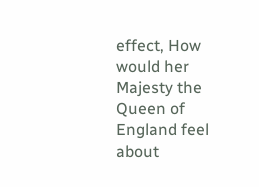effect, How would her Majesty the Queen of England feel about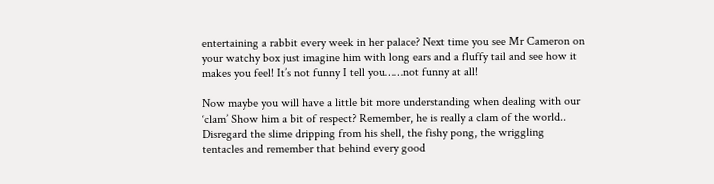entertaining a rabbit every week in her palace? Next time you see Mr Cameron on your watchy box just imagine him with long ears and a fluffy tail and see how it makes you feel! It’s not funny I tell you……not funny at all!

Now maybe you will have a little bit more understanding when dealing with our ‘clam’ Show him a bit of respect? Remember, he is really a clam of the world.. Disregard the slime dripping from his shell, the fishy pong, the wriggling tentacles and remember that behind every good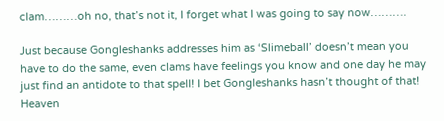clam………oh no, that’s not it, I forget what I was going to say now……….

Just because Gongleshanks addresses him as ‘Slimeball’ doesn’t mean you have to do the same, even clams have feelings you know and one day he may just find an antidote to that spell! I bet Gongleshanks hasn’t thought of that! Heaven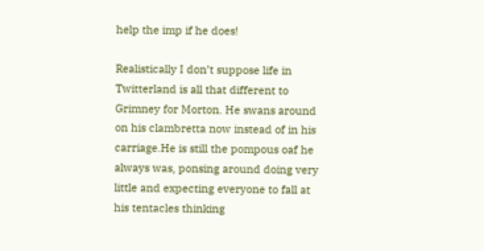help the imp if he does!

Realistically I don’t suppose life in Twitterland is all that different to Grimney for Morton. He swans around on his clambretta now instead of in his carriage.He is still the pompous oaf he always was, ponsing around doing very little and expecting everyone to fall at his tentacles thinking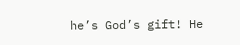he’s God’s gift! He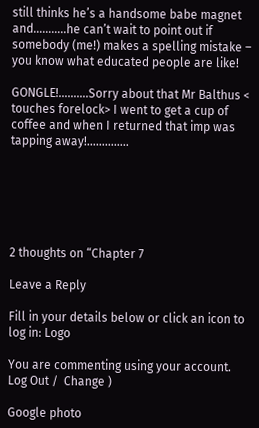still thinks he’s a handsome babe magnet and………..he can’t wait to point out if somebody (me!) makes a spelling mistake – you know what educated people are like!

GONGLE!……….Sorry about that Mr Balthus < touches forelock> I went to get a cup of coffee and when I returned that imp was tapping away!…………..






2 thoughts on “Chapter 7

Leave a Reply

Fill in your details below or click an icon to log in: Logo

You are commenting using your account. Log Out /  Change )

Google photo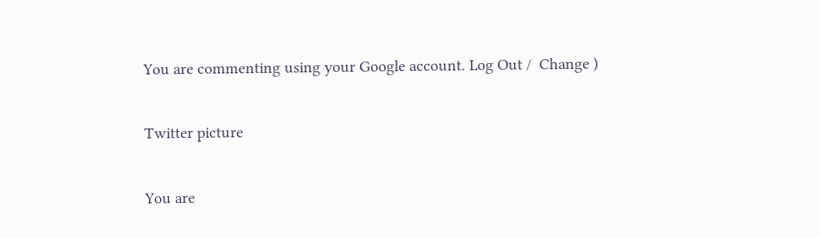You are commenting using your Google account. Log Out /  Change )

Twitter picture

You are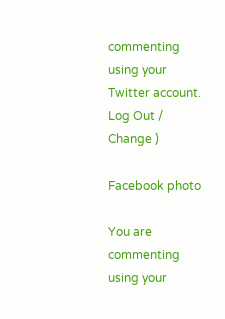commenting using your Twitter account. Log Out /  Change )

Facebook photo

You are commenting using your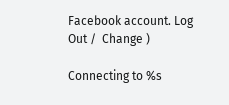Facebook account. Log Out /  Change )

Connecting to %s